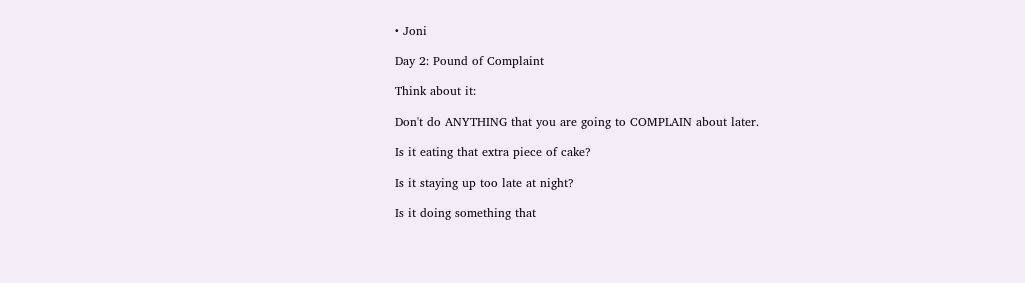• Joni

Day 2: Pound of Complaint

Think about it:

Don't do ANYTHING that you are going to COMPLAIN about later.

Is it eating that extra piece of cake?

Is it staying up too late at night?

Is it doing something that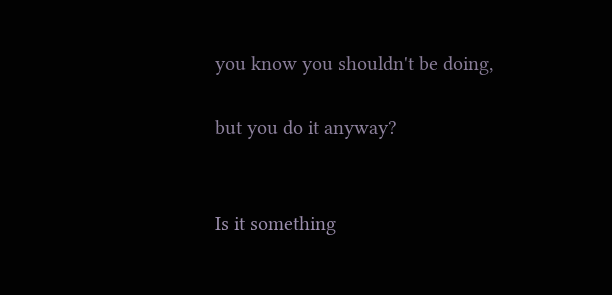you know you shouldn't be doing,

but you do it anyway?


Is it something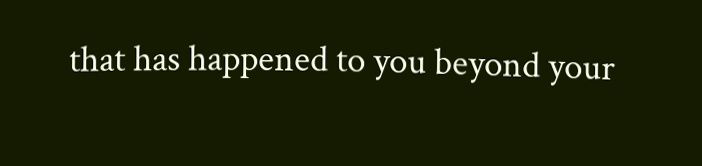that has happened to you beyond your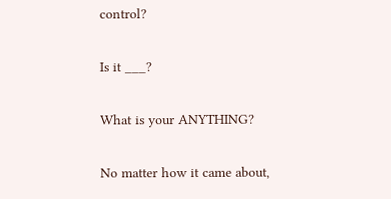control?

Is it ___?

What is your ANYTHING?

No matter how it came about,